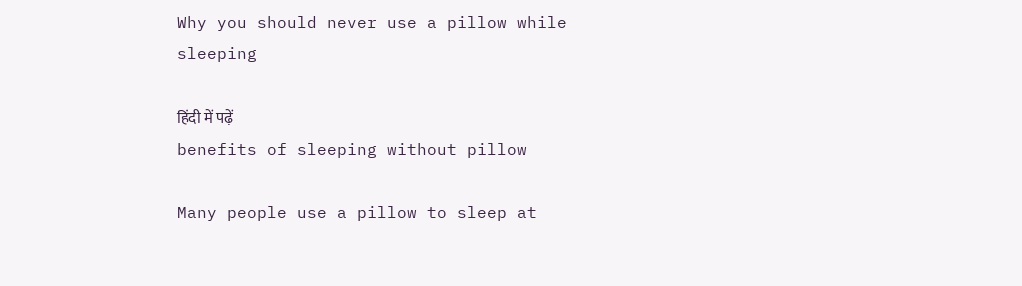Why you should never use a pillow while sleeping

हिंदी में पढ़ें
benefits of sleeping without pillow

Many people use a pillow to sleep at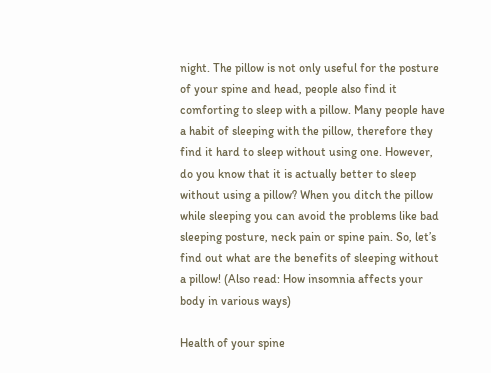night. The pillow is not only useful for the posture of your spine and head, people also find it comforting to sleep with a pillow. Many people have a habit of sleeping with the pillow, therefore they find it hard to sleep without using one. However, do you know that it is actually better to sleep without using a pillow? When you ditch the pillow while sleeping you can avoid the problems like bad sleeping posture, neck pain or spine pain. So, let’s find out what are the benefits of sleeping without a pillow! (Also read: How insomnia affects your body in various ways)

Health of your spine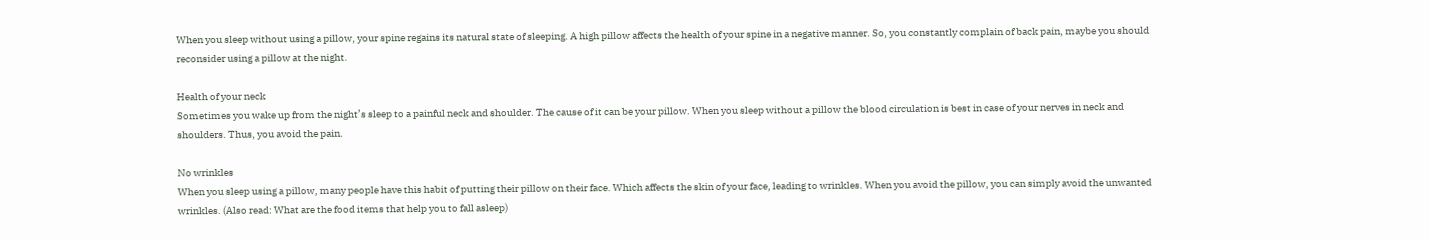When you sleep without using a pillow, your spine regains its natural state of sleeping. A high pillow affects the health of your spine in a negative manner. So, you constantly complain of back pain, maybe you should reconsider using a pillow at the night.

Health of your neck
Sometimes you wake up from the night’s sleep to a painful neck and shoulder. The cause of it can be your pillow. When you sleep without a pillow the blood circulation is best in case of your nerves in neck and shoulders. Thus, you avoid the pain.

No wrinkles
When you sleep using a pillow, many people have this habit of putting their pillow on their face. Which affects the skin of your face, leading to wrinkles. When you avoid the pillow, you can simply avoid the unwanted wrinkles. (Also read: What are the food items that help you to fall asleep)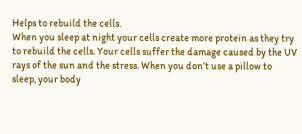Helps to rebuild the cells.
When you sleep at night your cells create more protein as they try to rebuild the cells. Your cells suffer the damage caused by the UV rays of the sun and the stress. When you don’t use a pillow to sleep, your body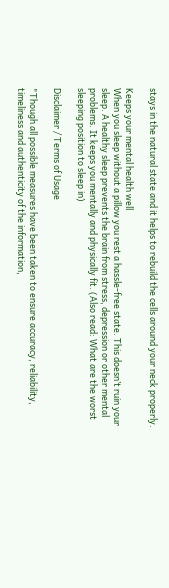stays in the natural state and it helps to rebuild the cells around your neck properly.

Keeps your mental health well
When you sleep without a pillow you rest a hassle-free state. This doesn’t ruin your sleep. A healthy sleep prevents the brain from stress, depression or other mental problems. It keeps you mentally and physically fit. (Also read: What are the worst sleeping position to sleep in)

Disclaimer / Terms of Usage

"Though all possible measures have been taken to ensure accuracy, reliability, timeliness and authenticity of the information,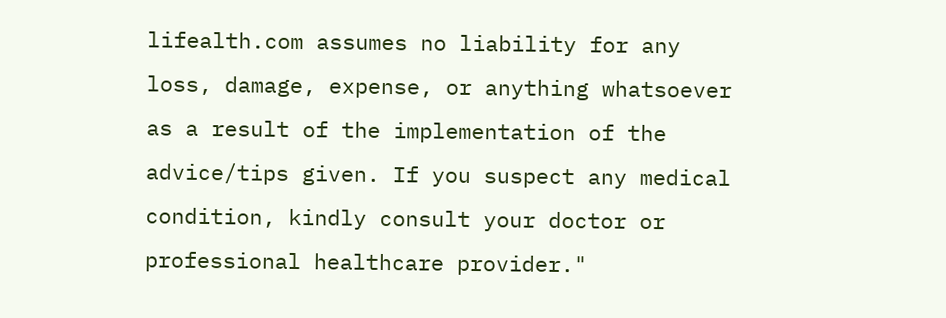lifealth.com assumes no liability for any loss, damage, expense, or anything whatsoever as a result of the implementation of the advice/tips given. If you suspect any medical condition, kindly consult your doctor or professional healthcare provider."